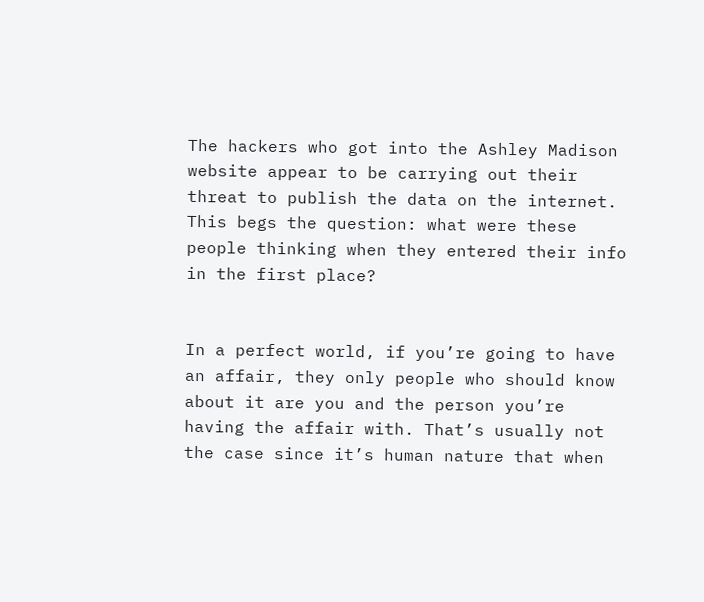The hackers who got into the Ashley Madison website appear to be carrying out their threat to publish the data on the internet. This begs the question: what were these people thinking when they entered their info in the first place?


In a perfect world, if you’re going to have an affair, they only people who should know about it are you and the person you’re having the affair with. That’s usually not the case since it’s human nature that when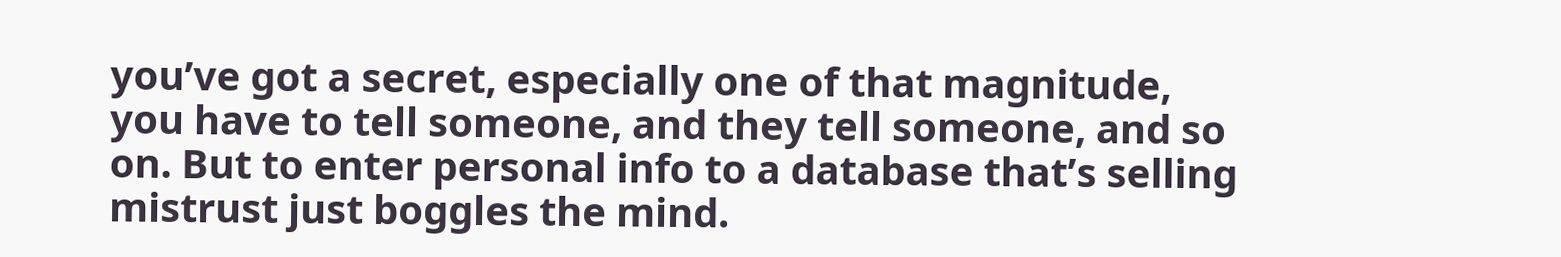you’ve got a secret, especially one of that magnitude, you have to tell someone, and they tell someone, and so on. But to enter personal info to a database that’s selling mistrust just boggles the mind.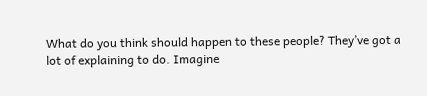What do you think should happen to these people? They’ve got a lot of explaining to do. Imagine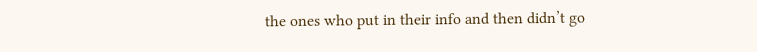the ones who put in their info and then didn’t go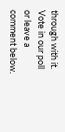through with it. Vote in our poll or leave a comment below.